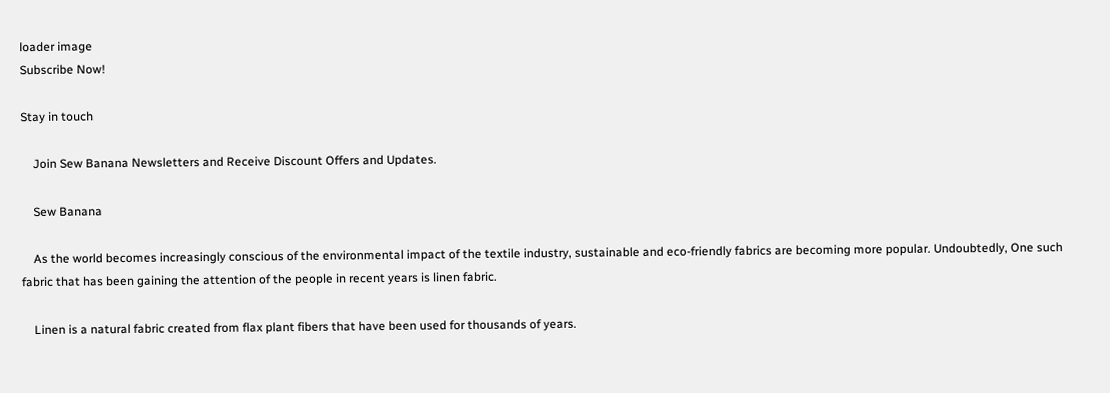loader image
Subscribe Now!

Stay in touch

    Join Sew Banana Newsletters and Receive Discount Offers and Updates.

    Sew Banana

    As the world becomes increasingly conscious of the environmental impact of the textile industry, sustainable and eco-friendly fabrics are becoming more popular. Undoubtedly, One such fabric that has been gaining the attention of the people in recent years is linen fabric.

    Linen is a natural fabric created from flax plant fibers that have been used for thousands of years.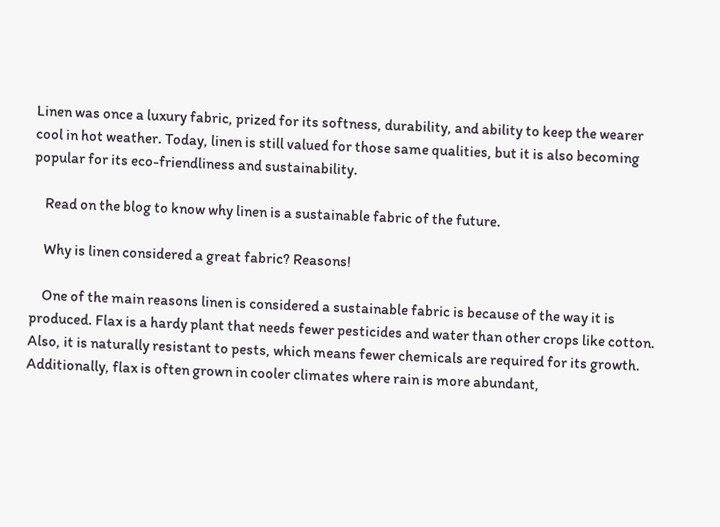Linen was once a luxury fabric, prized for its softness, durability, and ability to keep the wearer cool in hot weather. Today, linen is still valued for those same qualities, but it is also becoming popular for its eco-friendliness and sustainability.

    Read on the blog to know why linen is a sustainable fabric of the future.

    Why is linen considered a great fabric? Reasons!

    One of the main reasons linen is considered a sustainable fabric is because of the way it is produced. Flax is a hardy plant that needs fewer pesticides and water than other crops like cotton. Also, it is naturally resistant to pests, which means fewer chemicals are required for its growth. Additionally, flax is often grown in cooler climates where rain is more abundant,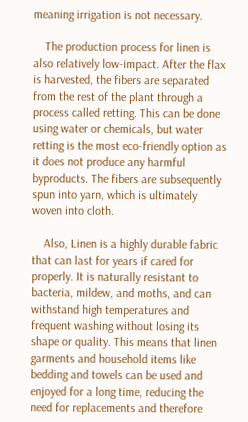meaning irrigation is not necessary.

    The production process for linen is also relatively low-impact. After the flax is harvested, the fibers are separated from the rest of the plant through a process called retting. This can be done using water or chemicals, but water retting is the most eco-friendly option as it does not produce any harmful byproducts. The fibers are subsequently spun into yarn, which is ultimately woven into cloth.

    Also, Linen is a highly durable fabric that can last for years if cared for properly. It is naturally resistant to bacteria, mildew, and moths, and can withstand high temperatures and frequent washing without losing its shape or quality. This means that linen garments and household items like bedding and towels can be used and enjoyed for a long time, reducing the need for replacements and therefore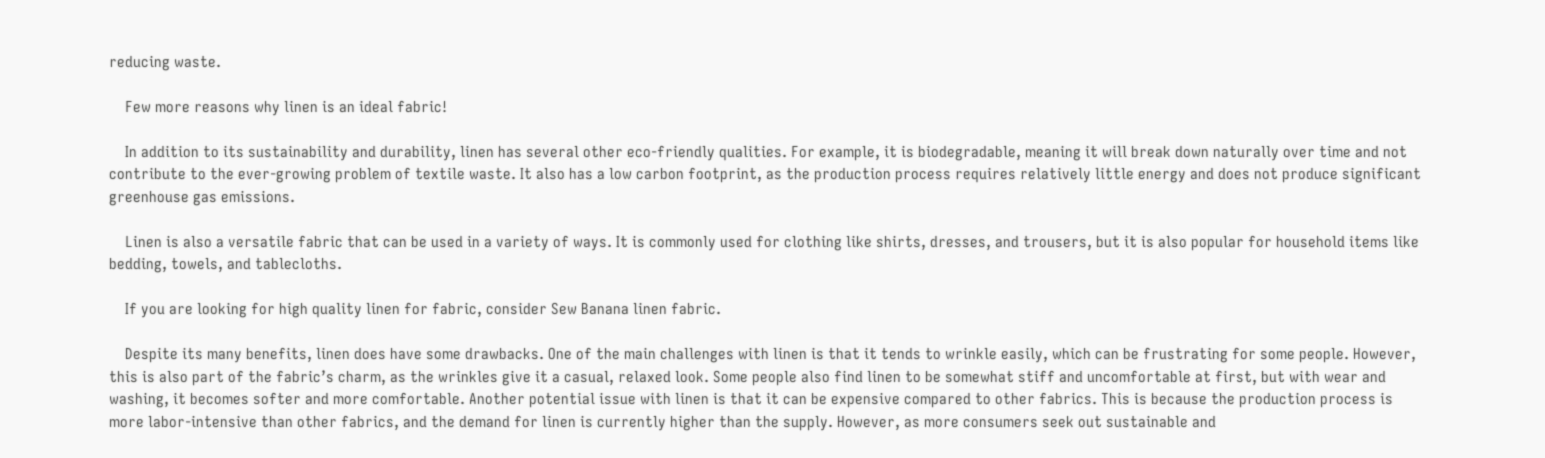reducing waste.

    Few more reasons why linen is an ideal fabric!

    In addition to its sustainability and durability, linen has several other eco-friendly qualities. For example, it is biodegradable, meaning it will break down naturally over time and not contribute to the ever-growing problem of textile waste. It also has a low carbon footprint, as the production process requires relatively little energy and does not produce significant greenhouse gas emissions.

    Linen is also a versatile fabric that can be used in a variety of ways. It is commonly used for clothing like shirts, dresses, and trousers, but it is also popular for household items like bedding, towels, and tablecloths.

    If you are looking for high quality linen for fabric, consider Sew Banana linen fabric.

    Despite its many benefits, linen does have some drawbacks. One of the main challenges with linen is that it tends to wrinkle easily, which can be frustrating for some people. However, this is also part of the fabric’s charm, as the wrinkles give it a casual, relaxed look. Some people also find linen to be somewhat stiff and uncomfortable at first, but with wear and washing, it becomes softer and more comfortable. Another potential issue with linen is that it can be expensive compared to other fabrics. This is because the production process is more labor-intensive than other fabrics, and the demand for linen is currently higher than the supply. However, as more consumers seek out sustainable and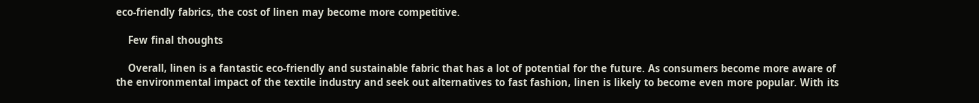eco-friendly fabrics, the cost of linen may become more competitive.

    Few final thoughts

    Overall, linen is a fantastic eco-friendly and sustainable fabric that has a lot of potential for the future. As consumers become more aware of the environmental impact of the textile industry and seek out alternatives to fast fashion, linen is likely to become even more popular. With its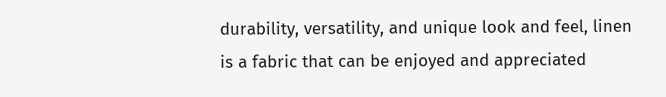durability, versatility, and unique look and feel, linen is a fabric that can be enjoyed and appreciated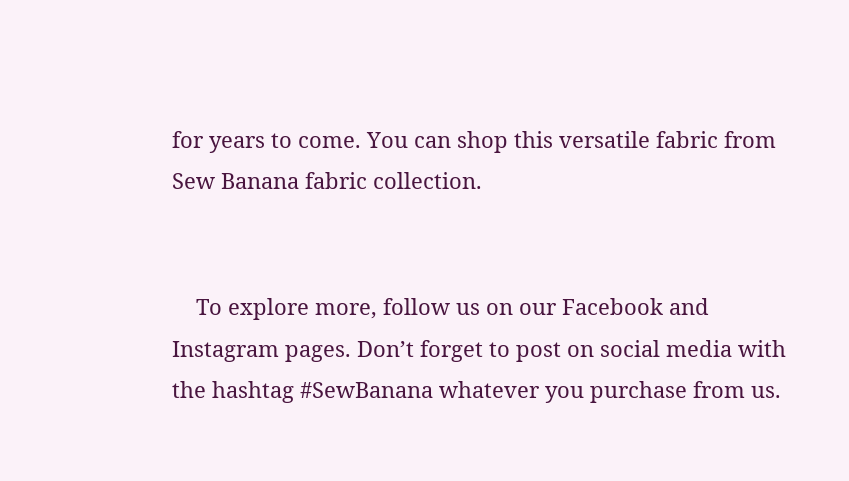for years to come. You can shop this versatile fabric from Sew Banana fabric collection.


    To explore more, follow us on our Facebook and Instagram pages. Don’t forget to post on social media with the hashtag #SewBanana whatever you purchase from us.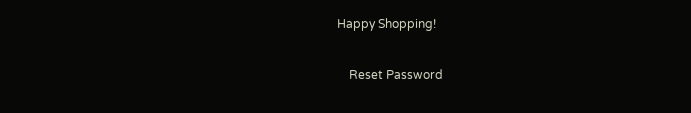Happy Shopping!

    Reset Password